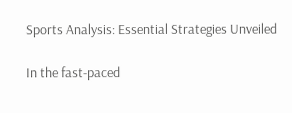Sports Analysis: Essential Strategies Unveiled

In the fast-paced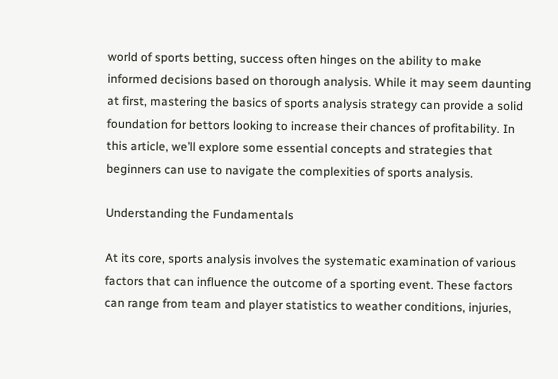world of sports betting, success often hinges on the ability to make informed decisions based on thorough analysis. While it may seem daunting at first, mastering the basics of sports analysis strategy can provide a solid foundation for bettors looking to increase their chances of profitability. In this article, we’ll explore some essential concepts and strategies that beginners can use to navigate the complexities of sports analysis.

Understanding the Fundamentals

At its core, sports analysis involves the systematic examination of various factors that can influence the outcome of a sporting event. These factors can range from team and player statistics to weather conditions, injuries,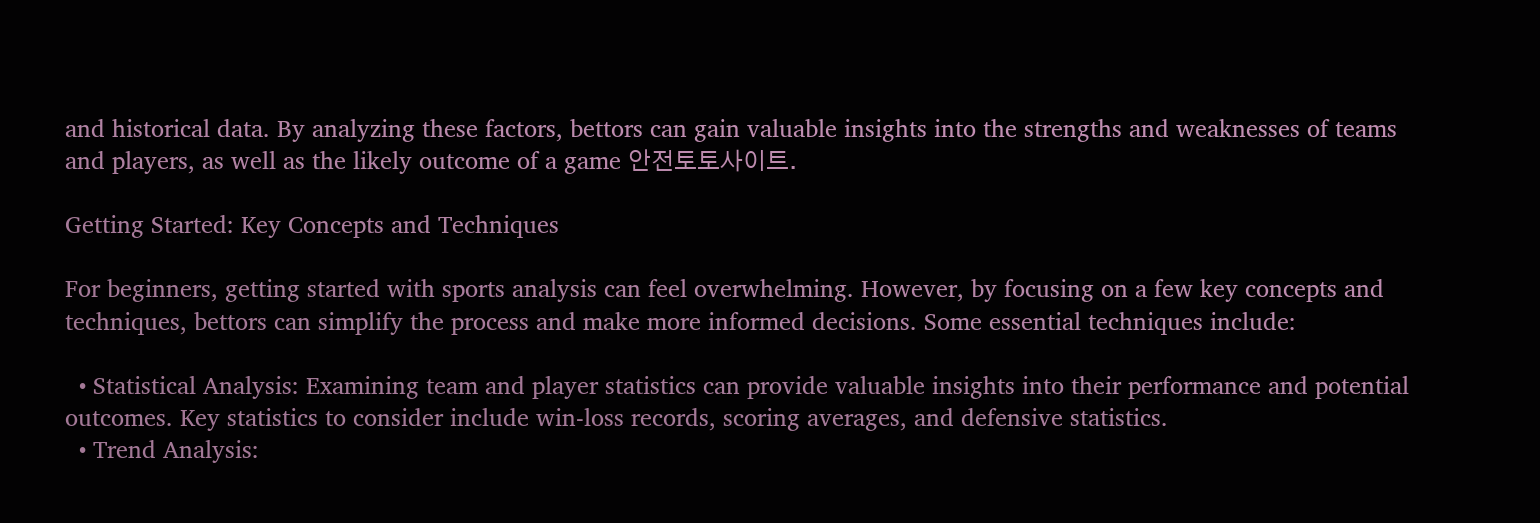and historical data. By analyzing these factors, bettors can gain valuable insights into the strengths and weaknesses of teams and players, as well as the likely outcome of a game 안전토토사이트.

Getting Started: Key Concepts and Techniques

For beginners, getting started with sports analysis can feel overwhelming. However, by focusing on a few key concepts and techniques, bettors can simplify the process and make more informed decisions. Some essential techniques include:

  • Statistical Analysis: Examining team and player statistics can provide valuable insights into their performance and potential outcomes. Key statistics to consider include win-loss records, scoring averages, and defensive statistics.
  • Trend Analysis: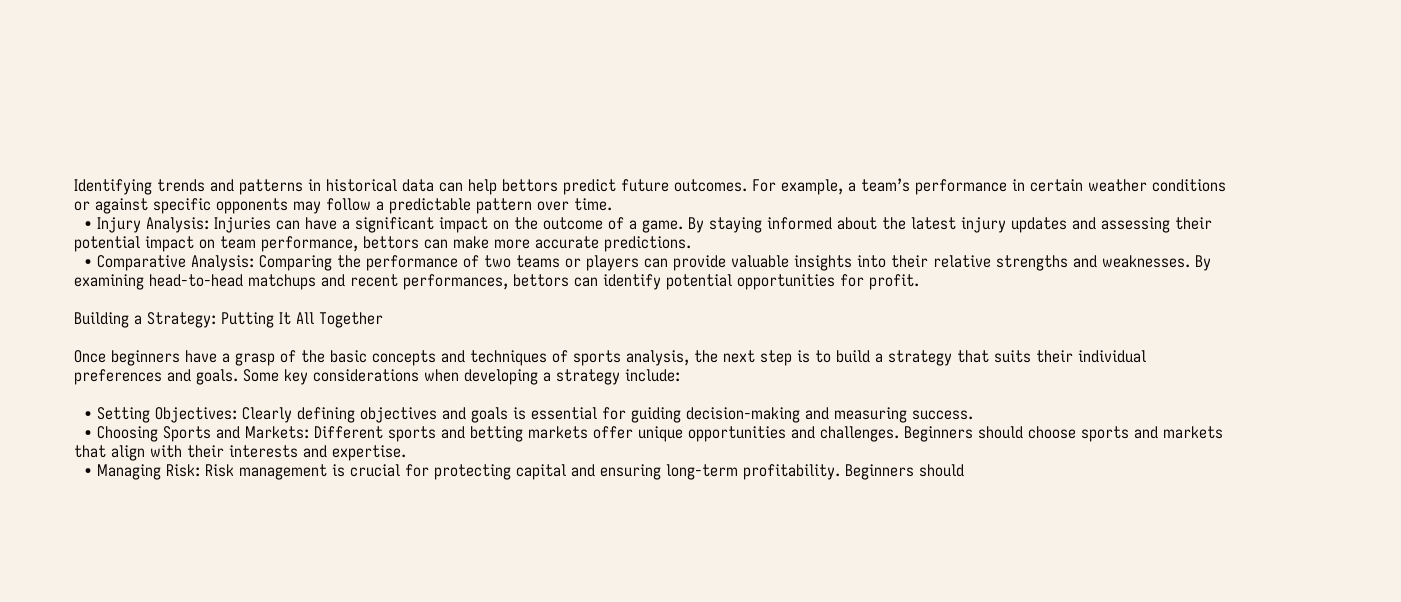Identifying trends and patterns in historical data can help bettors predict future outcomes. For example, a team’s performance in certain weather conditions or against specific opponents may follow a predictable pattern over time.
  • Injury Analysis: Injuries can have a significant impact on the outcome of a game. By staying informed about the latest injury updates and assessing their potential impact on team performance, bettors can make more accurate predictions.
  • Comparative Analysis: Comparing the performance of two teams or players can provide valuable insights into their relative strengths and weaknesses. By examining head-to-head matchups and recent performances, bettors can identify potential opportunities for profit.

Building a Strategy: Putting It All Together

Once beginners have a grasp of the basic concepts and techniques of sports analysis, the next step is to build a strategy that suits their individual preferences and goals. Some key considerations when developing a strategy include:

  • Setting Objectives: Clearly defining objectives and goals is essential for guiding decision-making and measuring success.
  • Choosing Sports and Markets: Different sports and betting markets offer unique opportunities and challenges. Beginners should choose sports and markets that align with their interests and expertise.
  • Managing Risk: Risk management is crucial for protecting capital and ensuring long-term profitability. Beginners should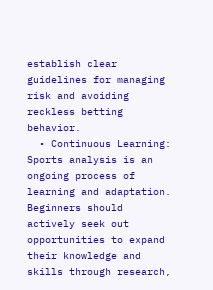establish clear guidelines for managing risk and avoiding reckless betting behavior.
  • Continuous Learning: Sports analysis is an ongoing process of learning and adaptation. Beginners should actively seek out opportunities to expand their knowledge and skills through research,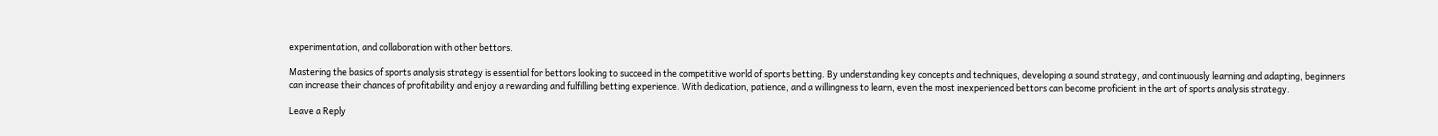experimentation, and collaboration with other bettors.

Mastering the basics of sports analysis strategy is essential for bettors looking to succeed in the competitive world of sports betting. By understanding key concepts and techniques, developing a sound strategy, and continuously learning and adapting, beginners can increase their chances of profitability and enjoy a rewarding and fulfilling betting experience. With dedication, patience, and a willingness to learn, even the most inexperienced bettors can become proficient in the art of sports analysis strategy.

Leave a Reply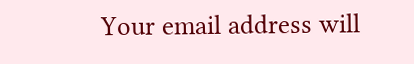Your email address will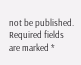not be published. Required fields are marked *